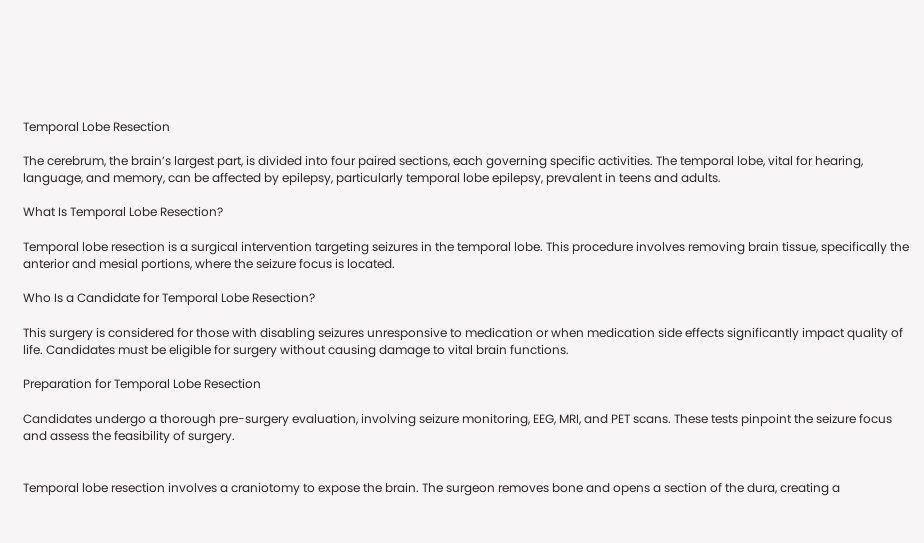Temporal Lobe Resection

The cerebrum, the brain’s largest part, is divided into four paired sections, each governing specific activities. The temporal lobe, vital for hearing, language, and memory, can be affected by epilepsy, particularly temporal lobe epilepsy, prevalent in teens and adults.

What Is Temporal Lobe Resection?

Temporal lobe resection is a surgical intervention targeting seizures in the temporal lobe. This procedure involves removing brain tissue, specifically the anterior and mesial portions, where the seizure focus is located.

Who Is a Candidate for Temporal Lobe Resection?

This surgery is considered for those with disabling seizures unresponsive to medication or when medication side effects significantly impact quality of life. Candidates must be eligible for surgery without causing damage to vital brain functions.

Preparation for Temporal Lobe Resection

Candidates undergo a thorough pre-surgery evaluation, involving seizure monitoring, EEG, MRI, and PET scans. These tests pinpoint the seizure focus and assess the feasibility of surgery.


Temporal lobe resection involves a craniotomy to expose the brain. The surgeon removes bone and opens a section of the dura, creating a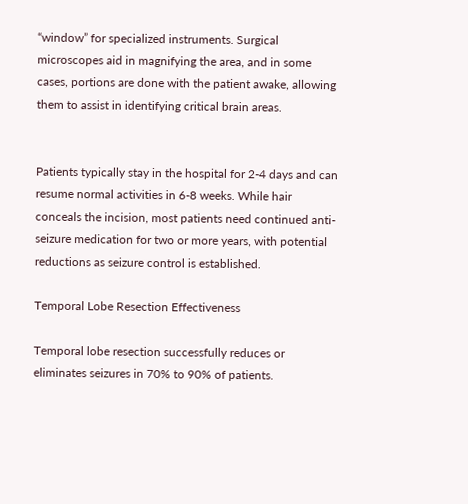“window” for specialized instruments. Surgical microscopes aid in magnifying the area, and in some cases, portions are done with the patient awake, allowing them to assist in identifying critical brain areas.


Patients typically stay in the hospital for 2-4 days and can resume normal activities in 6-8 weeks. While hair conceals the incision, most patients need continued anti-seizure medication for two or more years, with potential reductions as seizure control is established.

Temporal Lobe Resection Effectiveness

Temporal lobe resection successfully reduces or eliminates seizures in 70% to 90% of patients.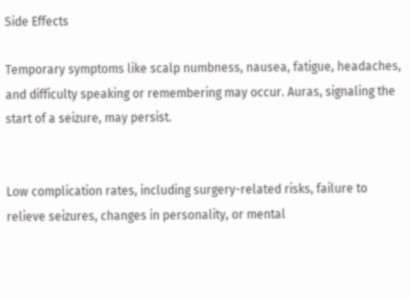Side Effects

Temporary symptoms like scalp numbness, nausea, fatigue, headaches, and difficulty speaking or remembering may occur. Auras, signaling the start of a seizure, may persist.


Low complication rates, including surgery-related risks, failure to relieve seizures, changes in personality, or mental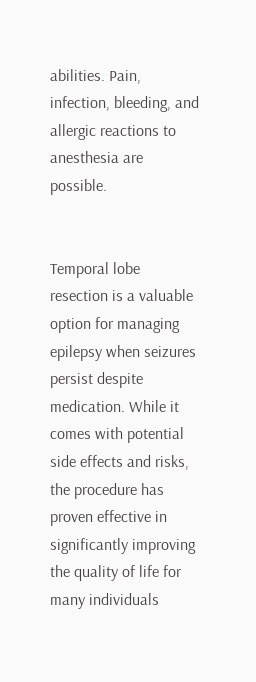abilities. Pain, infection, bleeding, and allergic reactions to anesthesia are possible.


Temporal lobe resection is a valuable option for managing epilepsy when seizures persist despite medication. While it comes with potential side effects and risks, the procedure has proven effective in significantly improving the quality of life for many individuals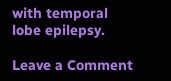with temporal lobe epilepsy.

Leave a Comment